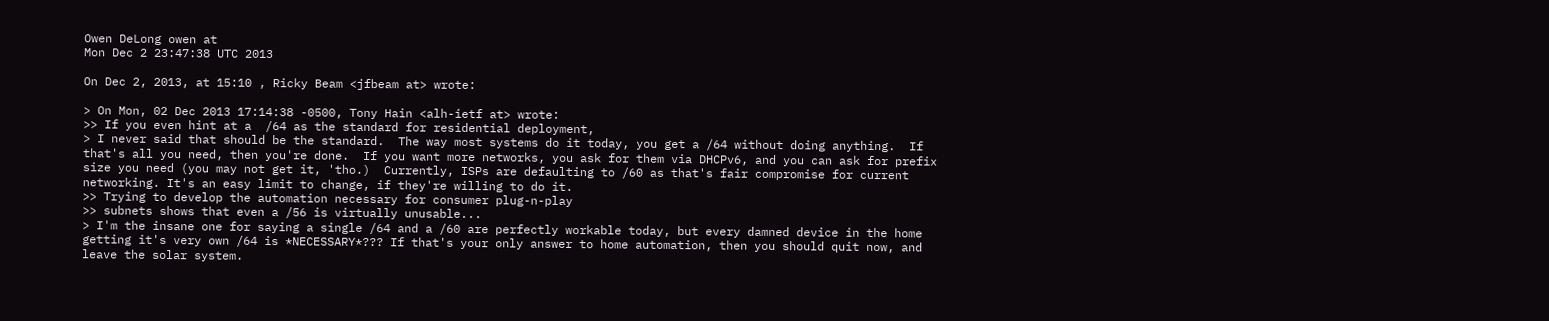Owen DeLong owen at
Mon Dec 2 23:47:38 UTC 2013

On Dec 2, 2013, at 15:10 , Ricky Beam <jfbeam at> wrote:

> On Mon, 02 Dec 2013 17:14:38 -0500, Tony Hain <alh-ietf at> wrote:
>> If you even hint at a  /64 as the standard for residential deployment,
> I never said that should be the standard.  The way most systems do it today, you get a /64 without doing anything.  If that's all you need, then you're done.  If you want more networks, you ask for them via DHCPv6, and you can ask for prefix size you need (you may not get it, 'tho.)  Currently, ISPs are defaulting to /60 as that's fair compromise for current networking. It's an easy limit to change, if they're willing to do it.
>> Trying to develop the automation necessary for consumer plug-n-play
>> subnets shows that even a /56 is virtually unusable...
> I'm the insane one for saying a single /64 and a /60 are perfectly workable today, but every damned device in the home getting it's very own /64 is *NECESSARY*??? If that's your only answer to home automation, then you should quit now, and leave the solar system.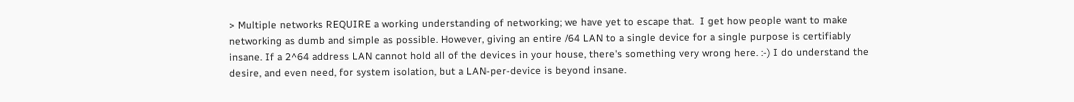> Multiple networks REQUIRE a working understanding of networking; we have yet to escape that.  I get how people want to make networking as dumb and simple as possible. However, giving an entire /64 LAN to a single device for a single purpose is certifiably insane. If a 2^64 address LAN cannot hold all of the devices in your house, there's something very wrong here. :-) I do understand the desire, and even need, for system isolation, but a LAN-per-device is beyond insane.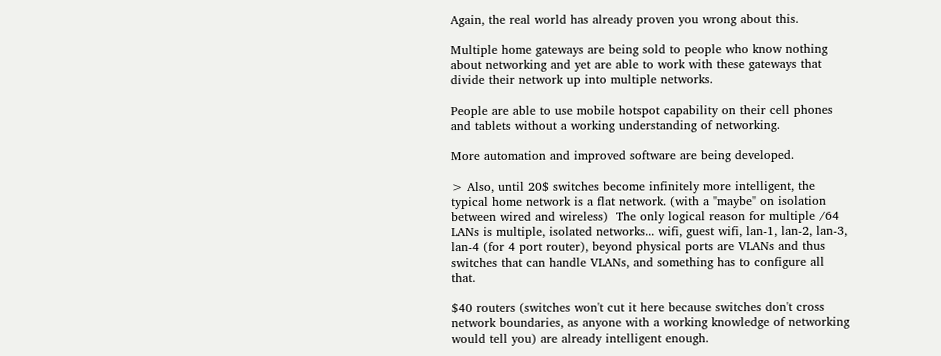Again, the real world has already proven you wrong about this.

Multiple home gateways are being sold to people who know nothing about networking and yet are able to work with these gateways that divide their network up into multiple networks.

People are able to use mobile hotspot capability on their cell phones and tablets without a working understanding of networking.

More automation and improved software are being developed.

> Also, until 20$ switches become infinitely more intelligent, the typical home network is a flat network. (with a "maybe" on isolation between wired and wireless)  The only logical reason for multiple /64 LANs is multiple, isolated networks... wifi, guest wifi, lan-1, lan-2, lan-3, lan-4 (for 4 port router), beyond physical ports are VLANs and thus switches that can handle VLANs, and something has to configure all that.

$40 routers (switches won't cut it here because switches don't cross network boundaries, as anyone with a working knowledge of networking would tell you) are already intelligent enough.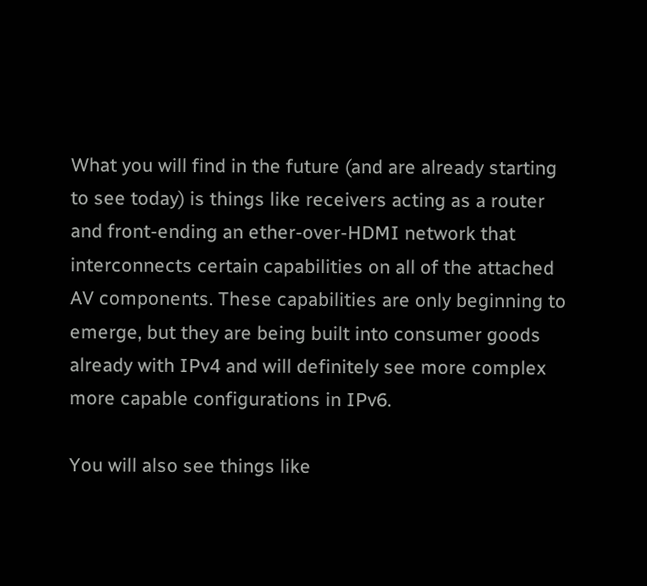What you will find in the future (and are already starting to see today) is things like receivers acting as a router and front-ending an ether-over-HDMI network that interconnects certain capabilities on all of the attached AV components. These capabilities are only beginning to emerge, but they are being built into consumer goods already with IPv4 and will definitely see more complex more capable configurations in IPv6.

You will also see things like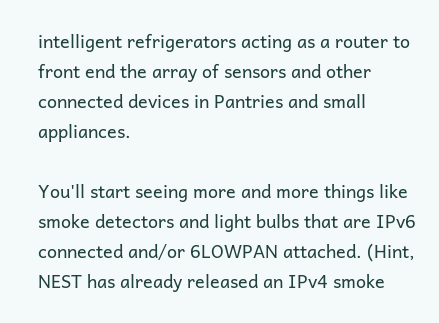intelligent refrigerators acting as a router to front end the array of sensors and other connected devices in Pantries and small appliances.

You'll start seeing more and more things like smoke detectors and light bulbs that are IPv6 connected and/or 6LOWPAN attached. (Hint, NEST has already released an IPv4 smoke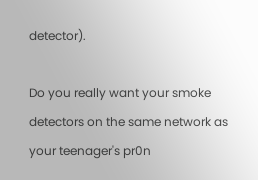detector).

Do you really want your smoke detectors on the same network as your teenager's pr0n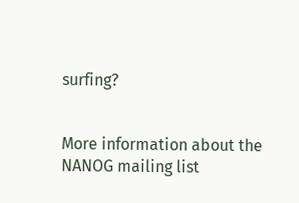surfing?


More information about the NANOG mailing list